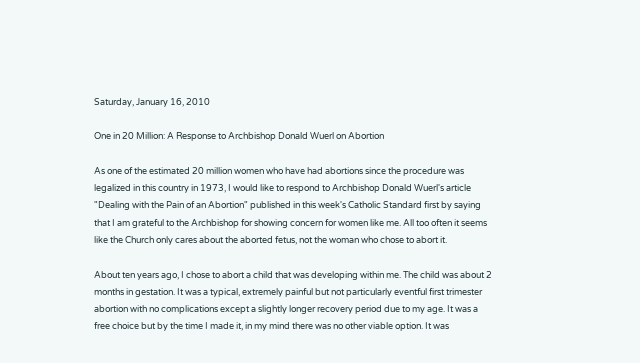Saturday, January 16, 2010

One in 20 Million: A Response to Archbishop Donald Wuerl on Abortion

As one of the estimated 20 million women who have had abortions since the procedure was legalized in this country in 1973, I would like to respond to Archbishop Donald Wuerl's article "Dealing with the Pain of an Abortion" published in this week's Catholic Standard first by saying that I am grateful to the Archbishop for showing concern for women like me. All too often it seems like the Church only cares about the aborted fetus, not the woman who chose to abort it.

About ten years ago, I chose to abort a child that was developing within me. The child was about 2 months in gestation. It was a typical, extremely painful but not particularly eventful first trimester abortion with no complications except a slightly longer recovery period due to my age. It was a free choice but by the time I made it, in my mind there was no other viable option. It was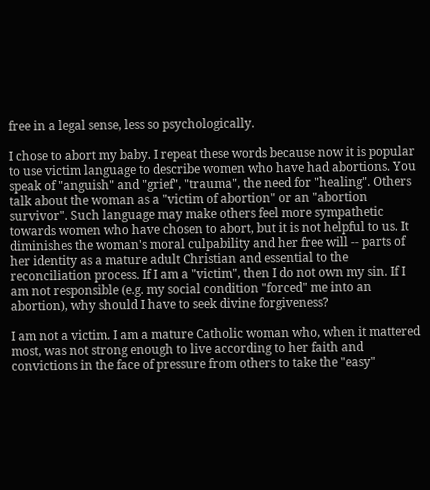free in a legal sense, less so psychologically.

I chose to abort my baby. I repeat these words because now it is popular to use victim language to describe women who have had abortions. You speak of "anguish" and "grief", "trauma", the need for "healing". Others talk about the woman as a "victim of abortion" or an "abortion survivor". Such language may make others feel more sympathetic towards women who have chosen to abort, but it is not helpful to us. It diminishes the woman's moral culpability and her free will -- parts of her identity as a mature adult Christian and essential to the reconciliation process. If I am a "victim", then I do not own my sin. If I am not responsible (e.g. my social condition "forced" me into an abortion), why should I have to seek divine forgiveness?

I am not a victim. I am a mature Catholic woman who, when it mattered most, was not strong enough to live according to her faith and convictions in the face of pressure from others to take the "easy"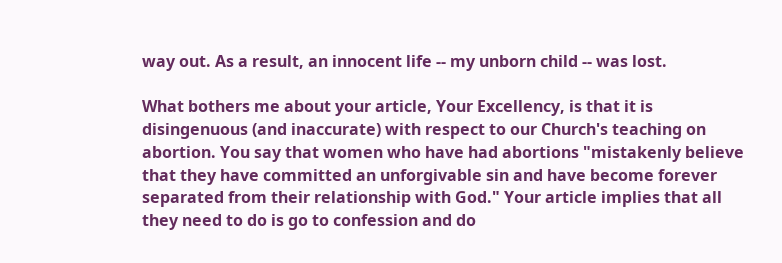way out. As a result, an innocent life -- my unborn child -- was lost.

What bothers me about your article, Your Excellency, is that it is disingenuous (and inaccurate) with respect to our Church's teaching on abortion. You say that women who have had abortions "mistakenly believe that they have committed an unforgivable sin and have become forever separated from their relationship with God." Your article implies that all they need to do is go to confession and do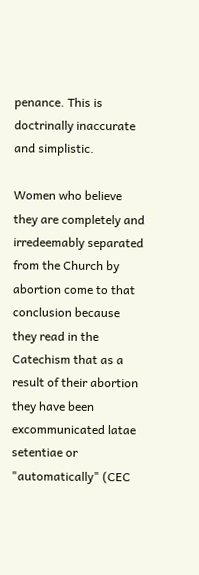penance. This is doctrinally inaccurate and simplistic.

Women who believe they are completely and irredeemably separated from the Church by abortion come to that conclusion because they read in the Catechism that as a result of their abortion they have been excommunicated latae setentiae or "automatically" (CEC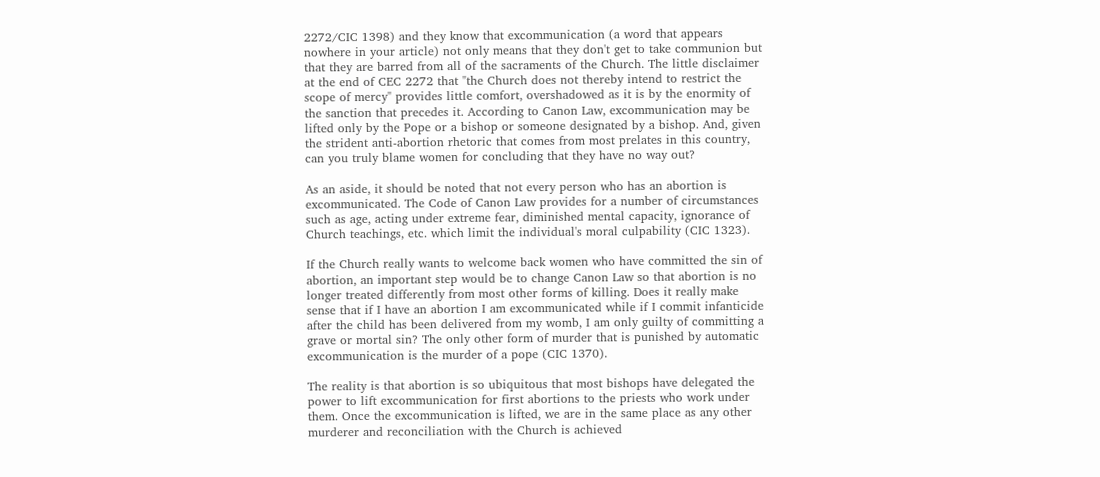2272/CIC 1398) and they know that excommunication (a word that appears nowhere in your article) not only means that they don't get to take communion but that they are barred from all of the sacraments of the Church. The little disclaimer at the end of CEC 2272 that "the Church does not thereby intend to restrict the scope of mercy" provides little comfort, overshadowed as it is by the enormity of the sanction that precedes it. According to Canon Law, excommunication may be lifted only by the Pope or a bishop or someone designated by a bishop. And, given the strident anti-abortion rhetoric that comes from most prelates in this country, can you truly blame women for concluding that they have no way out?

As an aside, it should be noted that not every person who has an abortion is excommunicated. The Code of Canon Law provides for a number of circumstances such as age, acting under extreme fear, diminished mental capacity, ignorance of Church teachings, etc. which limit the individual's moral culpability (CIC 1323).

If the Church really wants to welcome back women who have committed the sin of abortion, an important step would be to change Canon Law so that abortion is no longer treated differently from most other forms of killing. Does it really make sense that if I have an abortion I am excommunicated while if I commit infanticide after the child has been delivered from my womb, I am only guilty of committing a grave or mortal sin? The only other form of murder that is punished by automatic excommunication is the murder of a pope (CIC 1370).

The reality is that abortion is so ubiquitous that most bishops have delegated the power to lift excommunication for first abortions to the priests who work under them. Once the excommunication is lifted, we are in the same place as any other murderer and reconciliation with the Church is achieved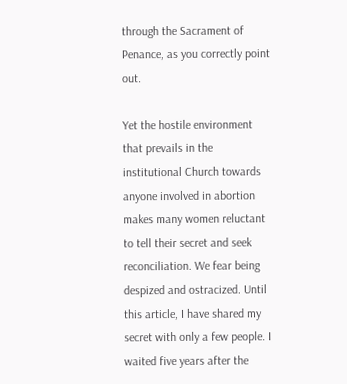through the Sacrament of Penance, as you correctly point out.

Yet the hostile environment that prevails in the institutional Church towards anyone involved in abortion makes many women reluctant to tell their secret and seek reconciliation. We fear being despized and ostracized. Until this article, I have shared my secret with only a few people. I waited five years after the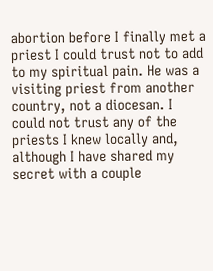abortion before I finally met a priest I could trust not to add to my spiritual pain. He was a visiting priest from another country, not a diocesan. I could not trust any of the priests I knew locally and, although I have shared my secret with a couple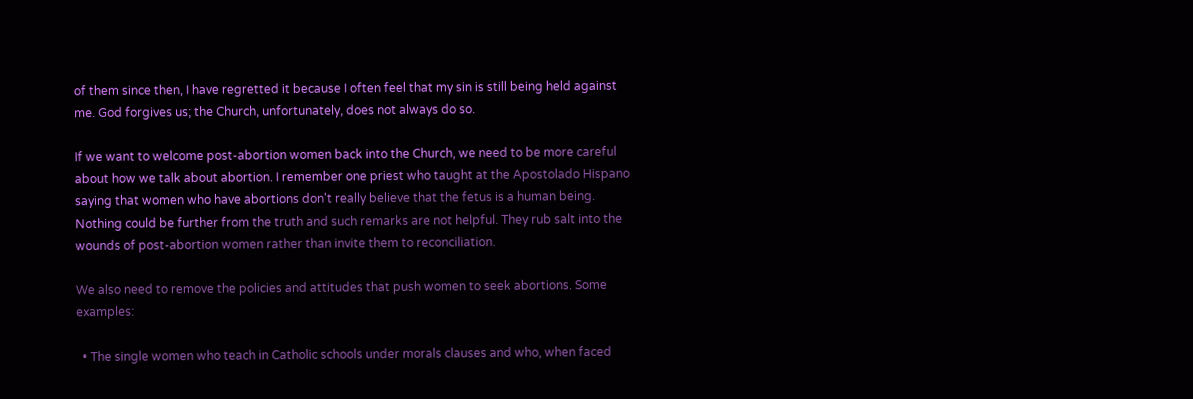of them since then, I have regretted it because I often feel that my sin is still being held against me. God forgives us; the Church, unfortunately, does not always do so.

If we want to welcome post-abortion women back into the Church, we need to be more careful about how we talk about abortion. I remember one priest who taught at the Apostolado Hispano saying that women who have abortions don't really believe that the fetus is a human being. Nothing could be further from the truth and such remarks are not helpful. They rub salt into the wounds of post-abortion women rather than invite them to reconciliation.

We also need to remove the policies and attitudes that push women to seek abortions. Some examples:

  • The single women who teach in Catholic schools under morals clauses and who, when faced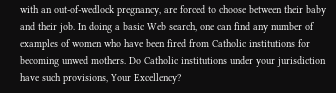with an out-of-wedlock pregnancy, are forced to choose between their baby and their job. In doing a basic Web search, one can find any number of examples of women who have been fired from Catholic institutions for becoming unwed mothers. Do Catholic institutions under your jurisdiction have such provisions, Your Excellency?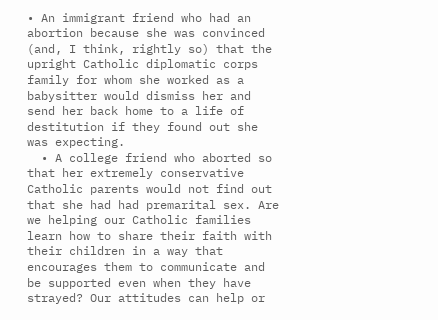• An immigrant friend who had an abortion because she was convinced (and, I think, rightly so) that the upright Catholic diplomatic corps family for whom she worked as a babysitter would dismiss her and send her back home to a life of destitution if they found out she was expecting.
  • A college friend who aborted so that her extremely conservative Catholic parents would not find out that she had had premarital sex. Are we helping our Catholic families learn how to share their faith with their children in a way that encourages them to communicate and be supported even when they have strayed? Our attitudes can help or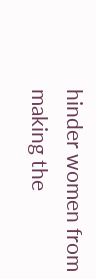hinder women from making the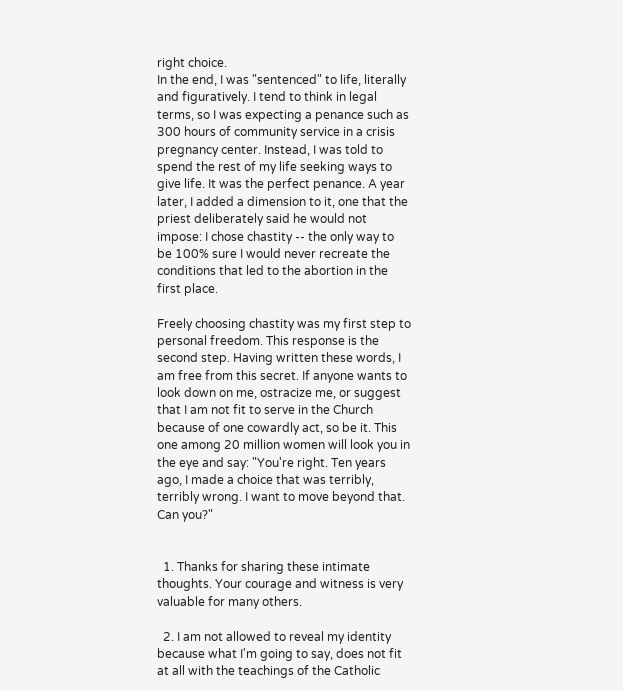right choice.
In the end, I was "sentenced" to life, literally and figuratively. I tend to think in legal terms, so I was expecting a penance such as 300 hours of community service in a crisis pregnancy center. Instead, I was told to spend the rest of my life seeking ways to give life. It was the perfect penance. A year later, I added a dimension to it, one that the priest deliberately said he would not impose: I chose chastity -- the only way to be 100% sure I would never recreate the conditions that led to the abortion in the first place.

Freely choosing chastity was my first step to personal freedom. This response is the second step. Having written these words, I am free from this secret. If anyone wants to look down on me, ostracize me, or suggest that I am not fit to serve in the Church because of one cowardly act, so be it. This one among 20 million women will look you in the eye and say: "You're right. Ten years ago, I made a choice that was terribly, terribly wrong. I want to move beyond that. Can you?"


  1. Thanks for sharing these intimate thoughts. Your courage and witness is very valuable for many others.

  2. I am not allowed to reveal my identity because what I'm going to say, does not fit at all with the teachings of the Catholic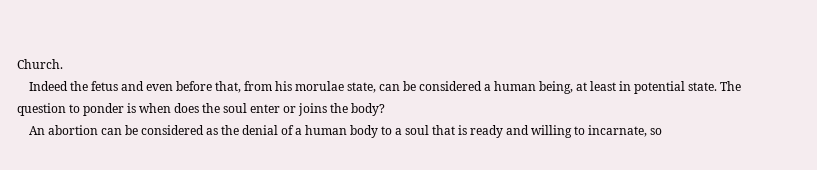Church.
    Indeed the fetus and even before that, from his morulae state, can be considered a human being, at least in potential state. The question to ponder is when does the soul enter or joins the body?
    An abortion can be considered as the denial of a human body to a soul that is ready and willing to incarnate, so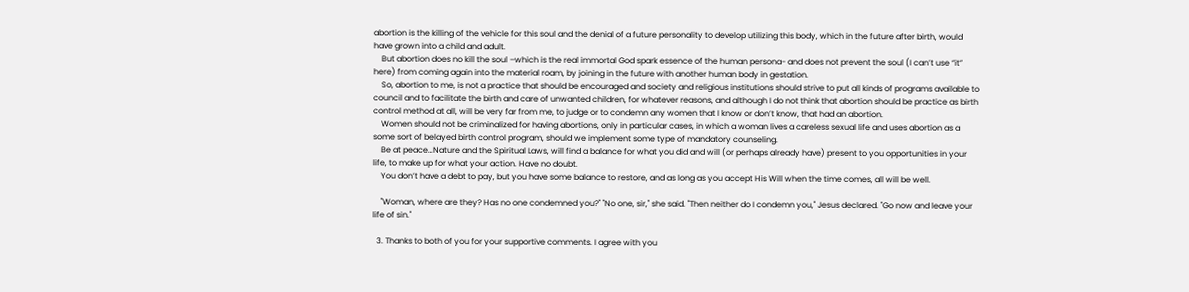abortion is the killing of the vehicle for this soul and the denial of a future personality to develop utilizing this body, which in the future after birth, would have grown into a child and adult.
    But abortion does no kill the soul –which is the real immortal God spark essence of the human persona- and does not prevent the soul (I can’t use “it” here) from coming again into the material roam, by joining in the future with another human body in gestation.
    So, abortion to me, is not a practice that should be encouraged and society and religious institutions should strive to put all kinds of programs available to council and to facilitate the birth and care of unwanted children, for whatever reasons, and although I do not think that abortion should be practice as birth control method at all, will be very far from me, to judge or to condemn any women that I know or don’t know, that had an abortion.
    Women should not be criminalized for having abortions, only in particular cases, in which a woman lives a careless sexual life and uses abortion as a some sort of belayed birth control program, should we implement some type of mandatory counseling.
    Be at peace…Nature and the Spiritual Laws, will find a balance for what you did and will (or perhaps already have) present to you opportunities in your life, to make up for what your action. Have no doubt.
    You don’t have a debt to pay, but you have some balance to restore, and as long as you accept His Will when the time comes, all will be well.

    "Woman, where are they? Has no one condemned you?" "No one, sir," she said. "Then neither do I condemn you," Jesus declared. "Go now and leave your life of sin."

  3. Thanks to both of you for your supportive comments. I agree with you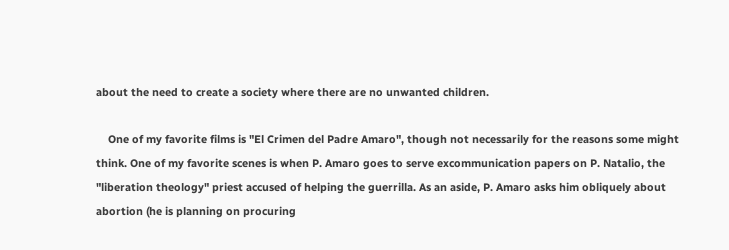about the need to create a society where there are no unwanted children.

    One of my favorite films is "El Crimen del Padre Amaro", though not necessarily for the reasons some might think. One of my favorite scenes is when P. Amaro goes to serve excommunication papers on P. Natalio, the "liberation theology" priest accused of helping the guerrilla. As an aside, P. Amaro asks him obliquely about abortion (he is planning on procuring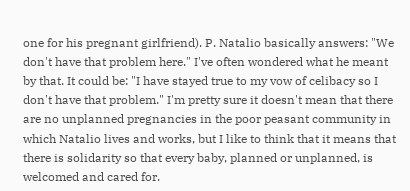one for his pregnant girlfriend). P. Natalio basically answers: "We don't have that problem here." I've often wondered what he meant by that. It could be: "I have stayed true to my vow of celibacy so I don't have that problem." I'm pretty sure it doesn't mean that there are no unplanned pregnancies in the poor peasant community in which Natalio lives and works, but I like to think that it means that there is solidarity so that every baby, planned or unplanned, is welcomed and cared for.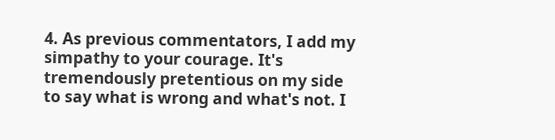4. As previous commentators, I add my simpathy to your courage. It's tremendously pretentious on my side to say what is wrong and what's not. I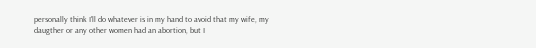personally think I'll do whatever is in my hand to avoid that my wife, my daugther or any other women had an abortion, but I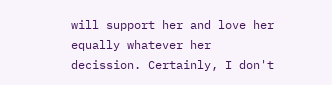will support her and love her equally whatever her decission. Certainly, I don't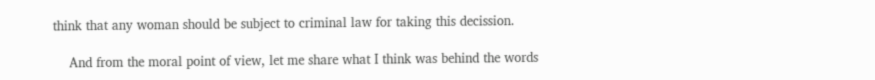think that any woman should be subject to criminal law for taking this decission.

    And from the moral point of view, let me share what I think was behind the words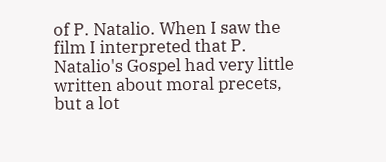of P. Natalio. When I saw the film I interpreted that P. Natalio's Gospel had very little written about moral precets, but a lot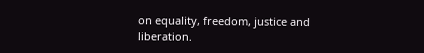on equality, freedom, justice and liberation.